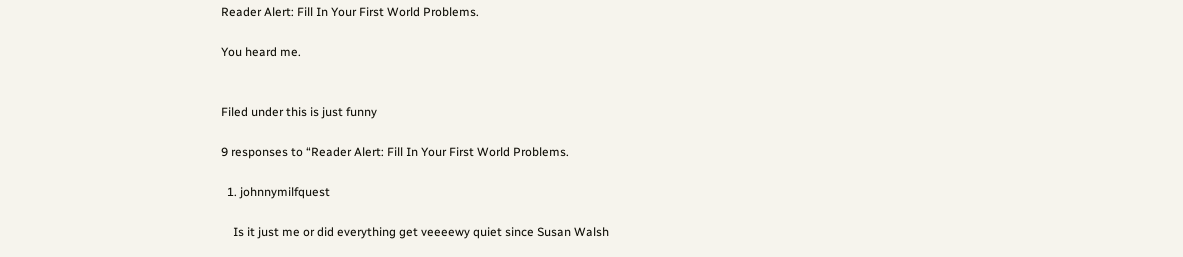Reader Alert: Fill In Your First World Problems.

You heard me.


Filed under this is just funny

9 responses to “Reader Alert: Fill In Your First World Problems.

  1. johnnymilfquest

    Is it just me or did everything get veeeewy quiet since Susan Walsh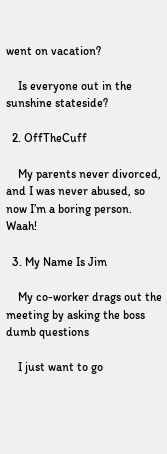went on vacation?

    Is everyone out in the sunshine stateside?

  2. OffTheCuff

    My parents never divorced, and I was never abused, so now I’m a boring person. Waah!

  3. My Name Is Jim

    My co-worker drags out the meeting by asking the boss dumb questions

    I just want to go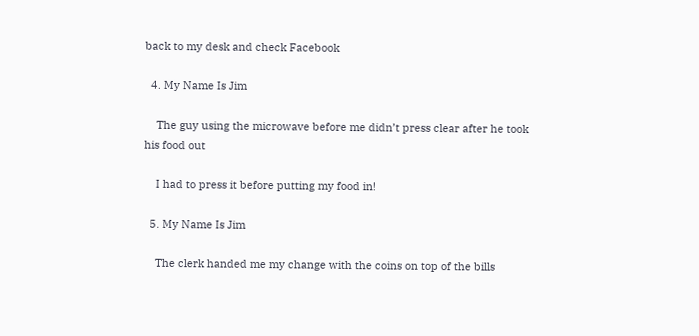back to my desk and check Facebook

  4. My Name Is Jim

    The guy using the microwave before me didn’t press clear after he took his food out

    I had to press it before putting my food in!

  5. My Name Is Jim

    The clerk handed me my change with the coins on top of the bills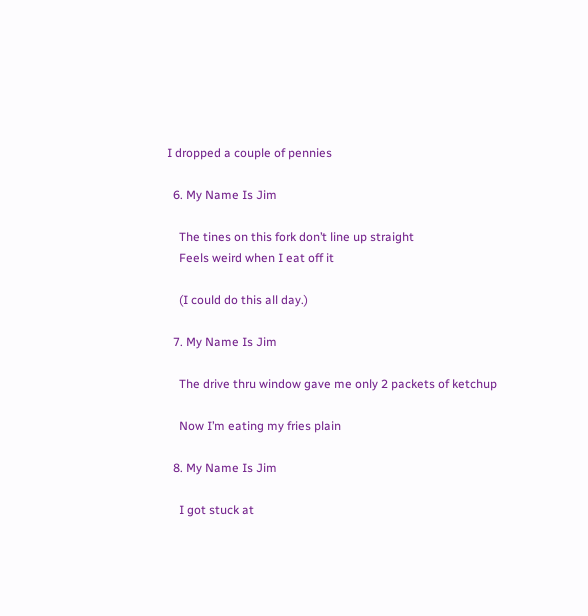I dropped a couple of pennies

  6. My Name Is Jim

    The tines on this fork don’t line up straight
    Feels weird when I eat off it

    (I could do this all day.)

  7. My Name Is Jim

    The drive thru window gave me only 2 packets of ketchup

    Now I’m eating my fries plain

  8. My Name Is Jim

    I got stuck at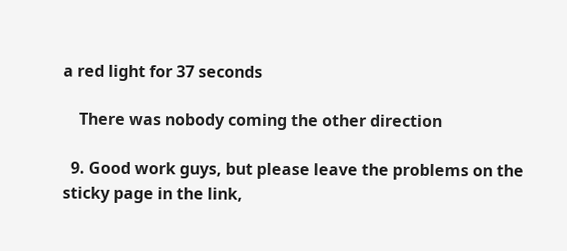a red light for 37 seconds

    There was nobody coming the other direction

  9. Good work guys, but please leave the problems on the sticky page in the link,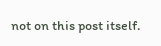not on this post itself.